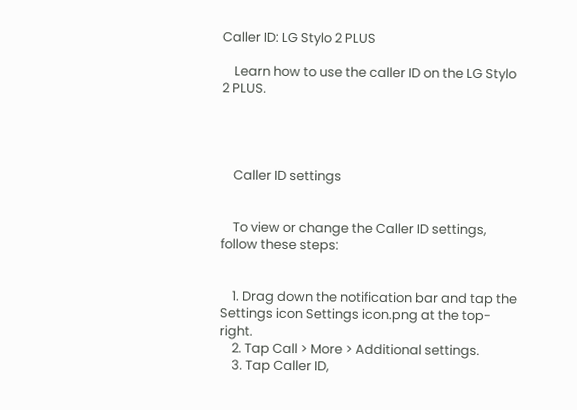Caller ID: LG Stylo 2 PLUS

    Learn how to use the caller ID on the LG Stylo 2 PLUS.




    Caller ID settings


    To view or change the Caller ID settings, follow these steps:


    1. Drag down the notification bar and tap the Settings icon Settings icon.png at the top-right.
    2. Tap Call > More > Additional settings.
    3. Tap Caller ID,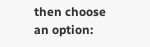then choose an option: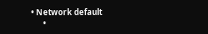• Network default
      •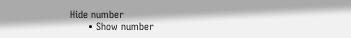Hide number
      • Show number